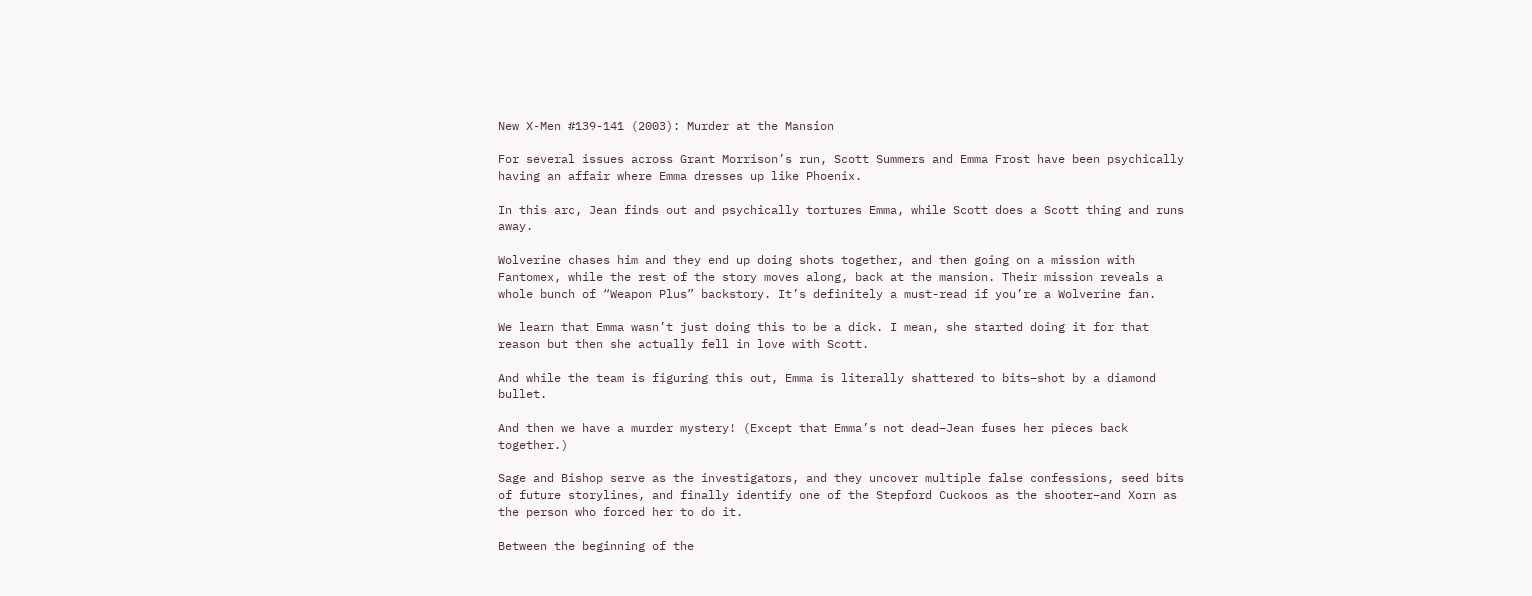New X-Men #139-141 (2003): Murder at the Mansion

For several issues across Grant Morrison’s run, Scott Summers and Emma Frost have been psychically having an affair where Emma dresses up like Phoenix.

In this arc, Jean finds out and psychically tortures Emma, while Scott does a Scott thing and runs away.

Wolverine chases him and they end up doing shots together, and then going on a mission with Fantomex, while the rest of the story moves along, back at the mansion. Their mission reveals a whole bunch of “Weapon Plus” backstory. It’s definitely a must-read if you’re a Wolverine fan.

We learn that Emma wasn’t just doing this to be a dick. I mean, she started doing it for that reason but then she actually fell in love with Scott.

And while the team is figuring this out, Emma is literally shattered to bits–shot by a diamond bullet.

And then we have a murder mystery! (Except that Emma’s not dead–Jean fuses her pieces back together.)

Sage and Bishop serve as the investigators, and they uncover multiple false confessions, seed bits of future storylines, and finally identify one of the Stepford Cuckoos as the shooter–and Xorn as the person who forced her to do it.

Between the beginning of the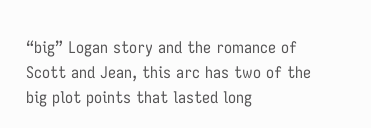“big” Logan story and the romance of Scott and Jean, this arc has two of the big plot points that lasted long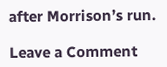after Morrison’s run.

Leave a Comment